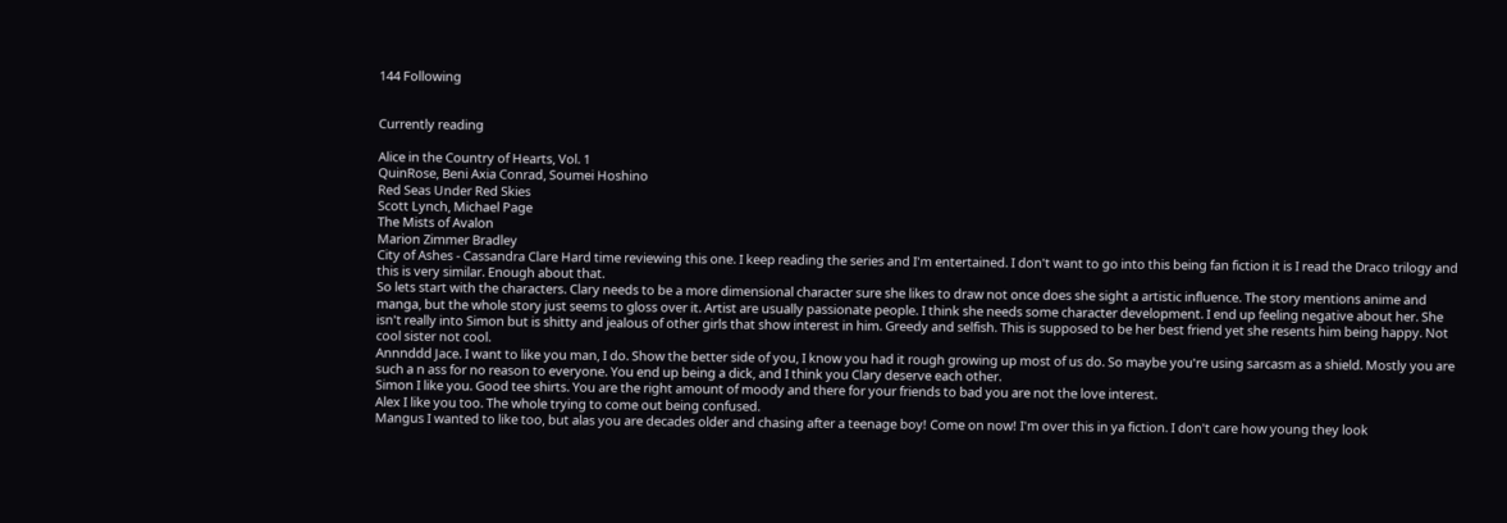144 Following


Currently reading

Alice in the Country of Hearts, Vol. 1
QuinRose, Beni Axia Conrad, Soumei Hoshino
Red Seas Under Red Skies
Scott Lynch, Michael Page
The Mists of Avalon
Marion Zimmer Bradley
City of Ashes - Cassandra Clare Hard time reviewing this one. I keep reading the series and I'm entertained. I don't want to go into this being fan fiction it is I read the Draco trilogy and this is very similar. Enough about that.
So lets start with the characters. Clary needs to be a more dimensional character sure she likes to draw not once does she sight a artistic influence. The story mentions anime and manga, but the whole story just seems to gloss over it. Artist are usually passionate people. I think she needs some character development. I end up feeling negative about her. She isn't really into Simon but is shitty and jealous of other girls that show interest in him. Greedy and selfish. This is supposed to be her best friend yet she resents him being happy. Not cool sister not cool.
Annnddd Jace. I want to like you man, I do. Show the better side of you, I know you had it rough growing up most of us do. So maybe you're using sarcasm as a shield. Mostly you are such a n ass for no reason to everyone. You end up being a dick, and I think you Clary deserve each other.
Simon I like you. Good tee shirts. You are the right amount of moody and there for your friends to bad you are not the love interest.
Alex I like you too. The whole trying to come out being confused.
Mangus I wanted to like too, but alas you are decades older and chasing after a teenage boy! Come on now! I'm over this in ya fiction. I don't care how young they look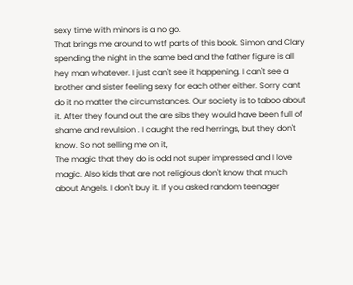sexy time with minors is a no go.
That brings me around to wtf parts of this book. Simon and Clary spending the night in the same bed and the father figure is all hey man whatever. I just can't see it happening. I can't see a brother and sister feeling sexy for each other either. Sorry cant do it no matter the circumstances. Our society is to taboo about it. After they found out the are sibs they would have been full of shame and revulsion . I caught the red herrings, but they don't know. So not selling me on it,
The magic that they do is odd not super impressed and I love magic. Also kids that are not religious don't know that much about Angels. I don't buy it. If you asked random teenager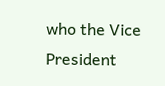who the Vice President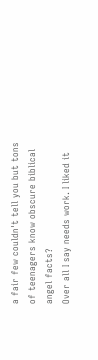a fair few couldn't tell you but tons of teenagers know obscure biblical angel facts?
Over all I say needs work. I liked it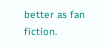better as fan fiction.